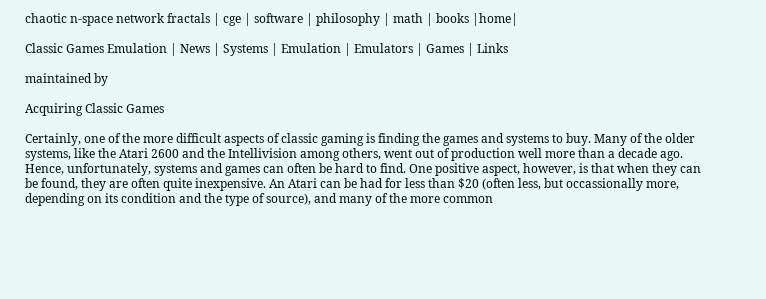chaotic n-space network fractals | cge | software | philosophy | math | books |home|

Classic Games Emulation | News | Systems | Emulation | Emulators | Games | Links

maintained by

Acquiring Classic Games

Certainly, one of the more difficult aspects of classic gaming is finding the games and systems to buy. Many of the older systems, like the Atari 2600 and the Intellivision among others, went out of production well more than a decade ago. Hence, unfortunately, systems and games can often be hard to find. One positive aspect, however, is that when they can be found, they are often quite inexpensive. An Atari can be had for less than $20 (often less, but occassionally more, depending on its condition and the type of source), and many of the more common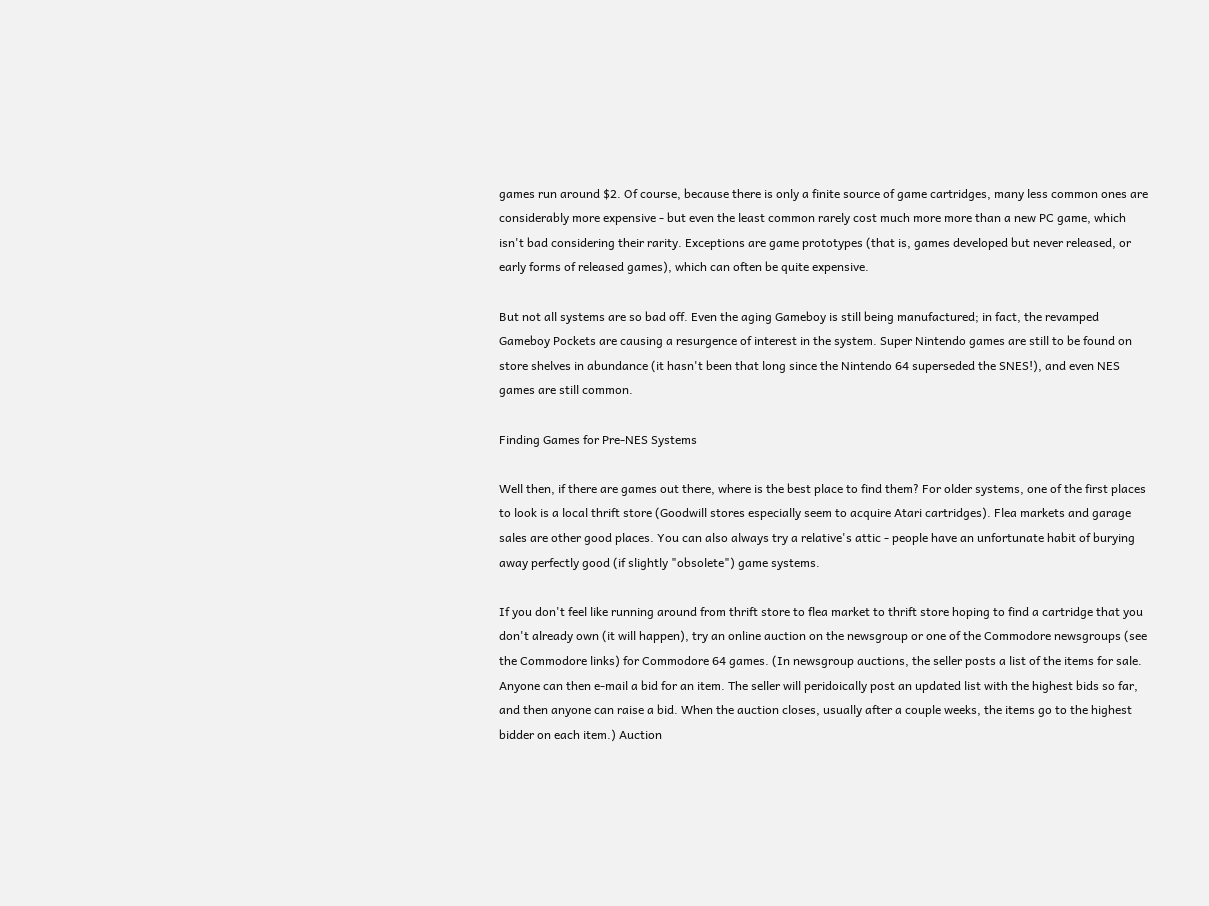games run around $2. Of course, because there is only a finite source of game cartridges, many less common ones are considerably more expensive - but even the least common rarely cost much more more than a new PC game, which isn't bad considering their rarity. Exceptions are game prototypes (that is, games developed but never released, or early forms of released games), which can often be quite expensive.

But not all systems are so bad off. Even the aging Gameboy is still being manufactured; in fact, the revamped Gameboy Pockets are causing a resurgence of interest in the system. Super Nintendo games are still to be found on store shelves in abundance (it hasn't been that long since the Nintendo 64 superseded the SNES!), and even NES games are still common.

Finding Games for Pre-NES Systems

Well then, if there are games out there, where is the best place to find them? For older systems, one of the first places to look is a local thrift store (Goodwill stores especially seem to acquire Atari cartridges). Flea markets and garage sales are other good places. You can also always try a relative's attic - people have an unfortunate habit of burying away perfectly good (if slightly "obsolete") game systems.

If you don't feel like running around from thrift store to flea market to thrift store hoping to find a cartridge that you don't already own (it will happen), try an online auction on the newsgroup or one of the Commodore newsgroups (see the Commodore links) for Commodore 64 games. (In newsgroup auctions, the seller posts a list of the items for sale. Anyone can then e-mail a bid for an item. The seller will peridoically post an updated list with the highest bids so far, and then anyone can raise a bid. When the auction closes, usually after a couple weeks, the items go to the highest bidder on each item.) Auction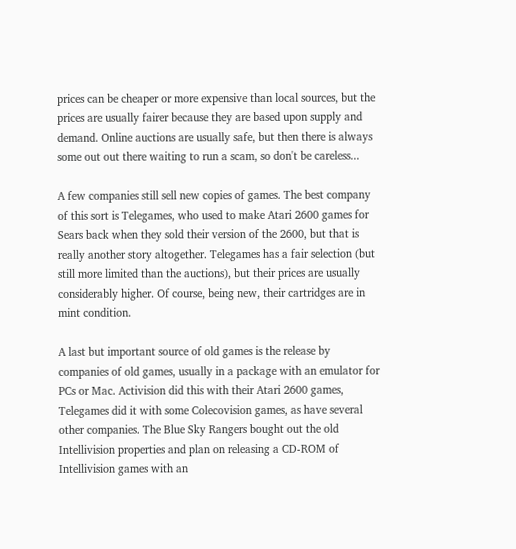prices can be cheaper or more expensive than local sources, but the prices are usually fairer because they are based upon supply and demand. Online auctions are usually safe, but then there is always some out out there waiting to run a scam, so don't be careless...

A few companies still sell new copies of games. The best company of this sort is Telegames, who used to make Atari 2600 games for Sears back when they sold their version of the 2600, but that is really another story altogether. Telegames has a fair selection (but still more limited than the auctions), but their prices are usually considerably higher. Of course, being new, their cartridges are in mint condition.

A last but important source of old games is the release by companies of old games, usually in a package with an emulator for PCs or Mac. Activision did this with their Atari 2600 games, Telegames did it with some Colecovision games, as have several other companies. The Blue Sky Rangers bought out the old Intellivision properties and plan on releasing a CD-ROM of Intellivision games with an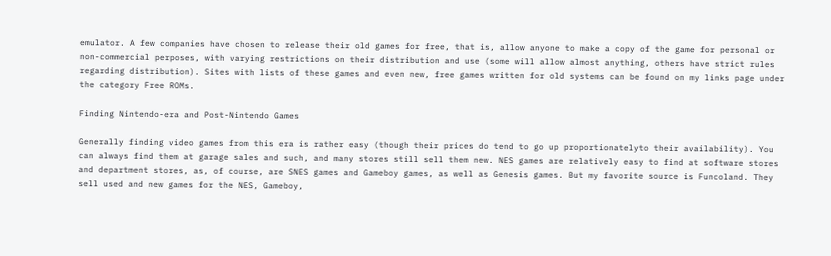emulator. A few companies have chosen to release their old games for free, that is, allow anyone to make a copy of the game for personal or non-commercial perposes, with varying restrictions on their distribution and use (some will allow almost anything, others have strict rules regarding distribution). Sites with lists of these games and even new, free games written for old systems can be found on my links page under the category Free ROMs.

Finding Nintendo-era and Post-Nintendo Games

Generally finding video games from this era is rather easy (though their prices do tend to go up proportionatelyto their availability). You can always find them at garage sales and such, and many stores still sell them new. NES games are relatively easy to find at software stores and department stores, as, of course, are SNES games and Gameboy games, as well as Genesis games. But my favorite source is Funcoland. They sell used and new games for the NES, Gameboy,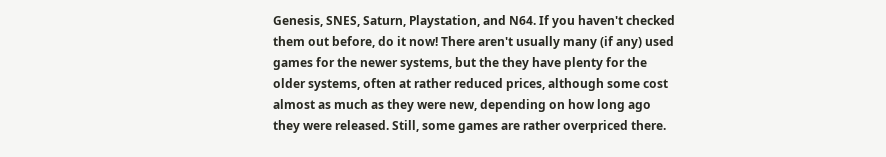Genesis, SNES, Saturn, Playstation, and N64. If you haven't checked them out before, do it now! There aren't usually many (if any) used games for the newer systems, but the they have plenty for the older systems, often at rather reduced prices, although some cost almost as much as they were new, depending on how long ago they were released. Still, some games are rather overpriced there.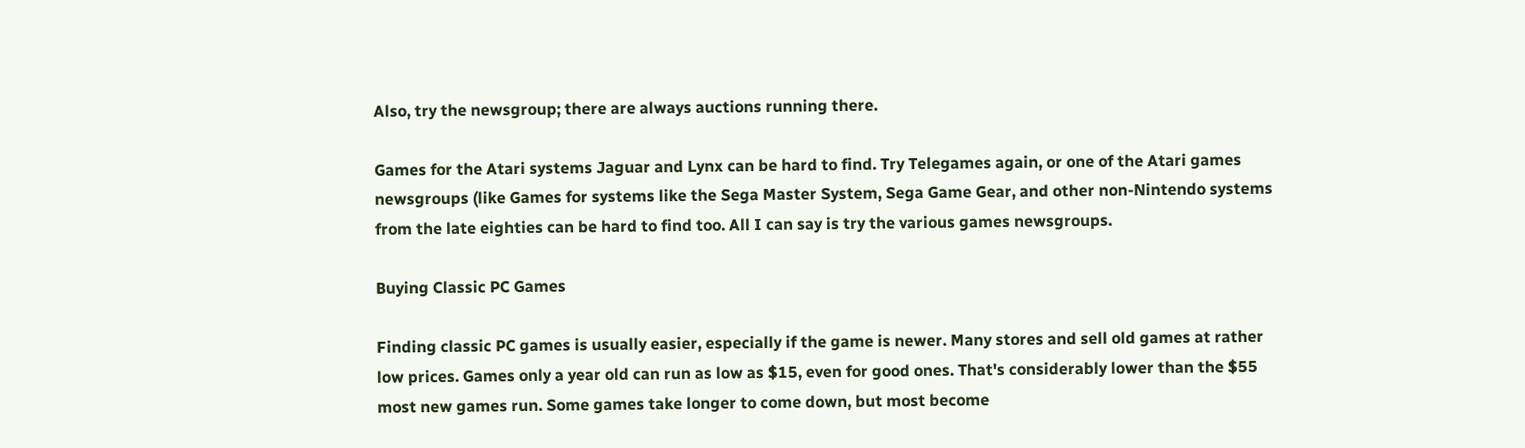Also, try the newsgroup; there are always auctions running there.

Games for the Atari systems Jaguar and Lynx can be hard to find. Try Telegames again, or one of the Atari games newsgroups (like Games for systems like the Sega Master System, Sega Game Gear, and other non-Nintendo systems from the late eighties can be hard to find too. All I can say is try the various games newsgroups.

Buying Classic PC Games

Finding classic PC games is usually easier, especially if the game is newer. Many stores and sell old games at rather low prices. Games only a year old can run as low as $15, even for good ones. That's considerably lower than the $55 most new games run. Some games take longer to come down, but most become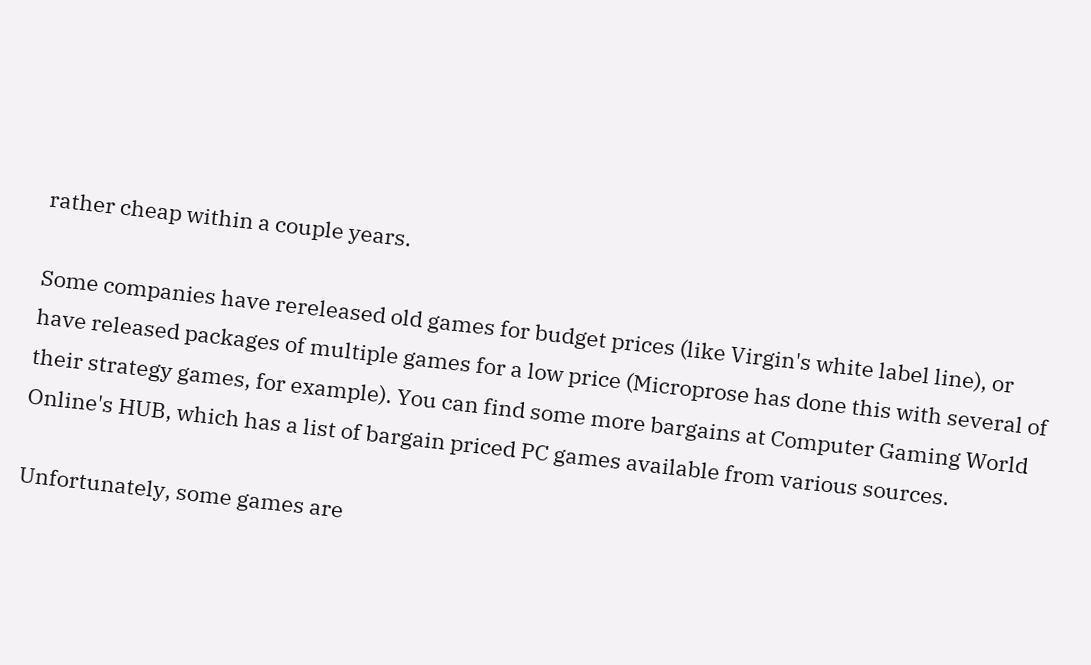rather cheap within a couple years.

Some companies have rereleased old games for budget prices (like Virgin's white label line), or have released packages of multiple games for a low price (Microprose has done this with several of their strategy games, for example). You can find some more bargains at Computer Gaming World Online's HUB, which has a list of bargain priced PC games available from various sources.

Unfortunately, some games are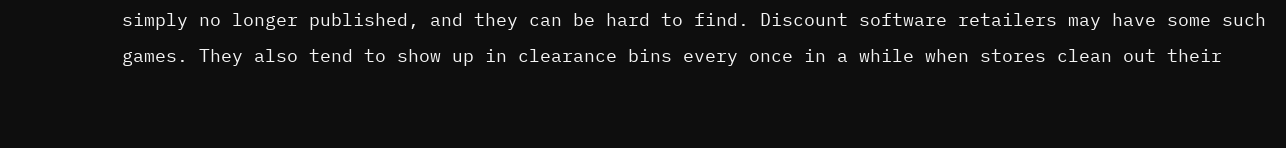simply no longer published, and they can be hard to find. Discount software retailers may have some such games. They also tend to show up in clearance bins every once in a while when stores clean out their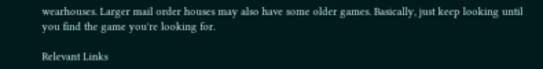wearhouses. Larger mail order houses may also have some older games. Basically, just keep looking until you find the game you're looking for.

Relevant Links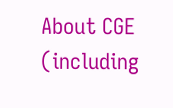About CGE (including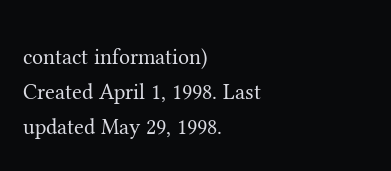contact information)
Created April 1, 1998. Last updated May 29, 1998.